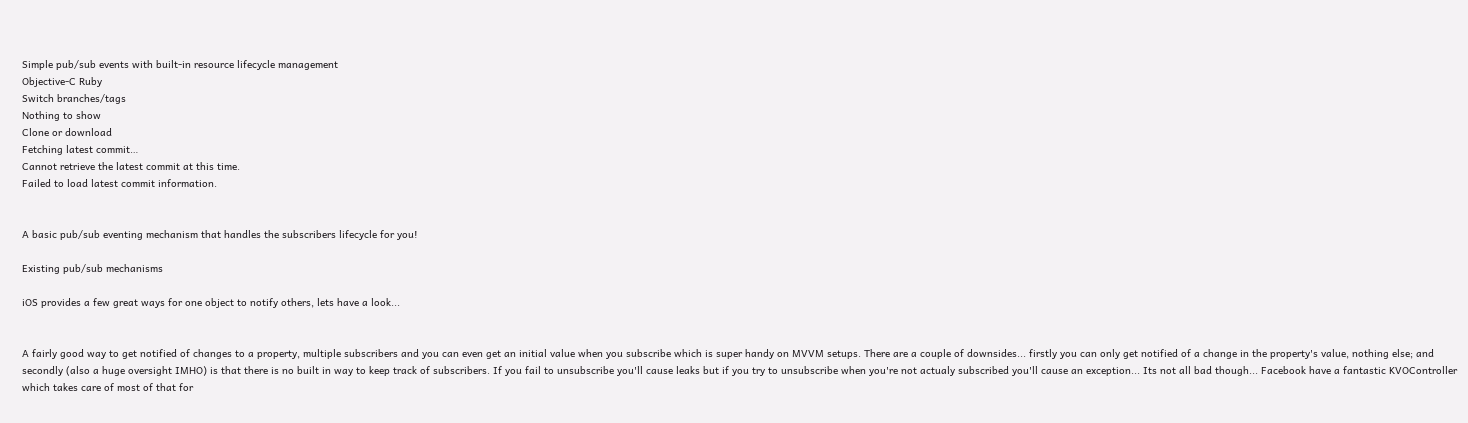Simple pub/sub events with built-in resource lifecycle management
Objective-C Ruby
Switch branches/tags
Nothing to show
Clone or download
Fetching latest commit…
Cannot retrieve the latest commit at this time.
Failed to load latest commit information.


A basic pub/sub eventing mechanism that handles the subscribers lifecycle for you!

Existing pub/sub mechanisms

iOS provides a few great ways for one object to notify others, lets have a look...


A fairly good way to get notified of changes to a property, multiple subscribers and you can even get an initial value when you subscribe which is super handy on MVVM setups. There are a couple of downsides... firstly you can only get notified of a change in the property's value, nothing else; and secondly (also a huge oversight IMHO) is that there is no built in way to keep track of subscribers. If you fail to unsubscribe you'll cause leaks but if you try to unsubscribe when you're not actualy subscribed you'll cause an exception... Its not all bad though... Facebook have a fantastic KVOController which takes care of most of that for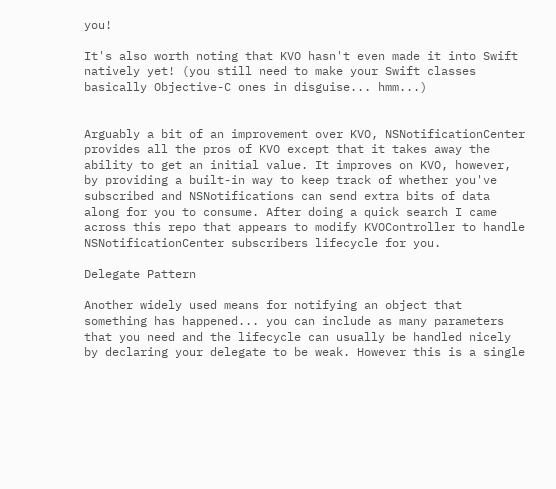you!

It's also worth noting that KVO hasn't even made it into Swift natively yet! (you still need to make your Swift classes basically Objective-C ones in disguise... hmm...)


Arguably a bit of an improvement over KVO, NSNotificationCenter provides all the pros of KVO except that it takes away the ability to get an initial value. It improves on KVO, however, by providing a built-in way to keep track of whether you've subscribed and NSNotifications can send extra bits of data along for you to consume. After doing a quick search I came across this repo that appears to modify KVOController to handle NSNotificationCenter subscribers lifecycle for you.

Delegate Pattern

Another widely used means for notifying an object that something has happened... you can include as many parameters that you need and the lifecycle can usually be handled nicely by declaring your delegate to be weak. However this is a single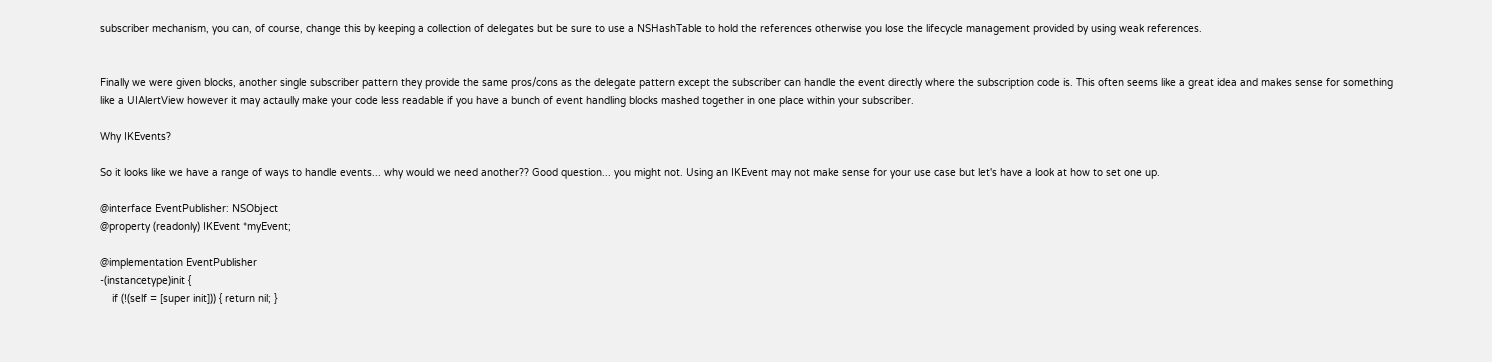subscriber mechanism, you can, of course, change this by keeping a collection of delegates but be sure to use a NSHashTable to hold the references otherwise you lose the lifecycle management provided by using weak references.


Finally we were given blocks, another single subscriber pattern they provide the same pros/cons as the delegate pattern except the subscriber can handle the event directly where the subscription code is. This often seems like a great idea and makes sense for something like a UIAlertView however it may actaully make your code less readable if you have a bunch of event handling blocks mashed together in one place within your subscriber.

Why IKEvents?

So it looks like we have a range of ways to handle events... why would we need another?? Good question... you might not. Using an IKEvent may not make sense for your use case but let's have a look at how to set one up.

@interface EventPublisher: NSObject
@property (readonly) IKEvent *myEvent;

@implementation EventPublisher
-(instancetype)init {
    if (!(self = [super init])) { return nil; }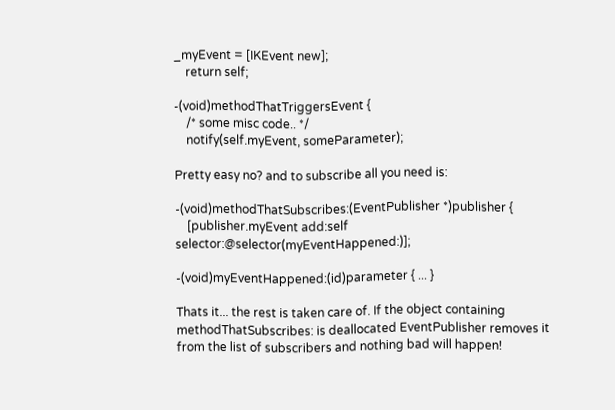_myEvent = [IKEvent new];
    return self;

-(void)methodThatTriggersEvent {
    /* some misc code.. */
    notify(self.myEvent, someParameter);

Pretty easy no? and to subscribe all you need is:

-(void)methodThatSubscribes:(EventPublisher *)publisher {
    [publisher.myEvent add:self selector:@selector(myEventHappened:)];

-(void)myEventHappened:(id)parameter { ... }

Thats it... the rest is taken care of. If the object containing methodThatSubscribes: is deallocated EventPublisher removes it from the list of subscribers and nothing bad will happen!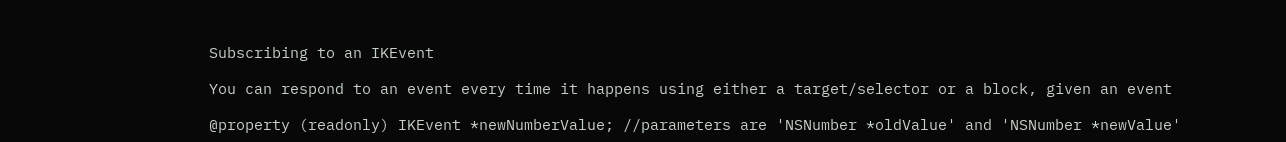Subscribing to an IKEvent

You can respond to an event every time it happens using either a target/selector or a block, given an event

@property (readonly) IKEvent *newNumberValue; //parameters are 'NSNumber *oldValue' and 'NSNumber *newValue'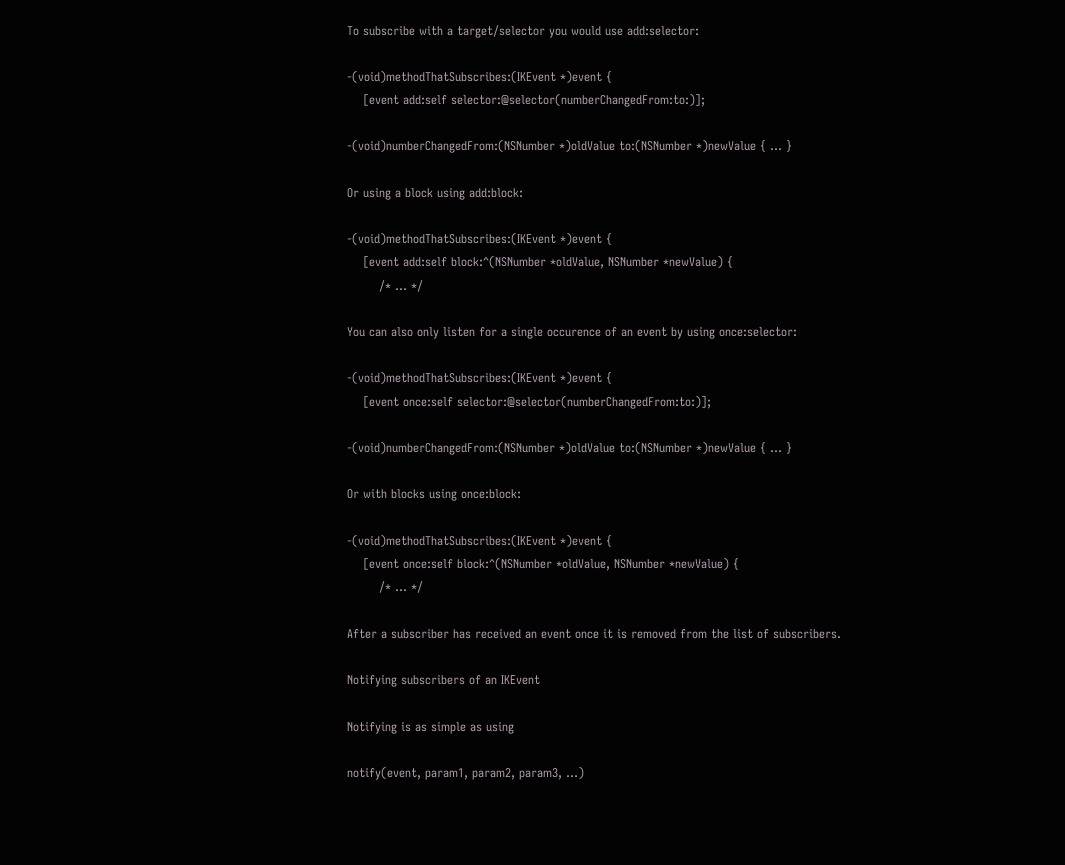To subscribe with a target/selector you would use add:selector:

-(void)methodThatSubscribes:(IKEvent *)event {
    [event add:self selector:@selector(numberChangedFrom:to:)];

-(void)numberChangedFrom:(NSNumber *)oldValue to:(NSNumber *)newValue { ... }

Or using a block using add:block:

-(void)methodThatSubscribes:(IKEvent *)event {
    [event add:self block:^(NSNumber *oldValue, NSNumber *newValue) {
        /* ... */

You can also only listen for a single occurence of an event by using once:selector:

-(void)methodThatSubscribes:(IKEvent *)event {
    [event once:self selector:@selector(numberChangedFrom:to:)];

-(void)numberChangedFrom:(NSNumber *)oldValue to:(NSNumber *)newValue { ... }

Or with blocks using once:block:

-(void)methodThatSubscribes:(IKEvent *)event {
    [event once:self block:^(NSNumber *oldValue, NSNumber *newValue) {
        /* ... */

After a subscriber has received an event once it is removed from the list of subscribers.

Notifying subscribers of an IKEvent

Notifying is as simple as using

notify(event, param1, param2, param3, ...)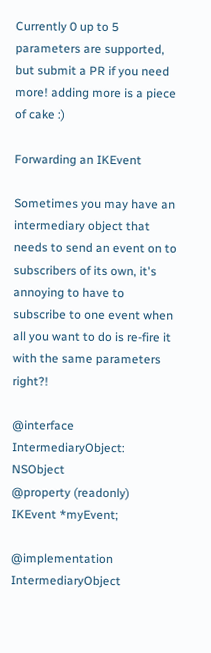Currently 0 up to 5 parameters are supported, but submit a PR if you need more! adding more is a piece of cake :)

Forwarding an IKEvent

Sometimes you may have an intermediary object that needs to send an event on to subscribers of its own, it's annoying to have to subscribe to one event when all you want to do is re-fire it with the same parameters right?!

@interface IntermediaryObject: NSObject
@property (readonly) IKEvent *myEvent;

@implementation IntermediaryObject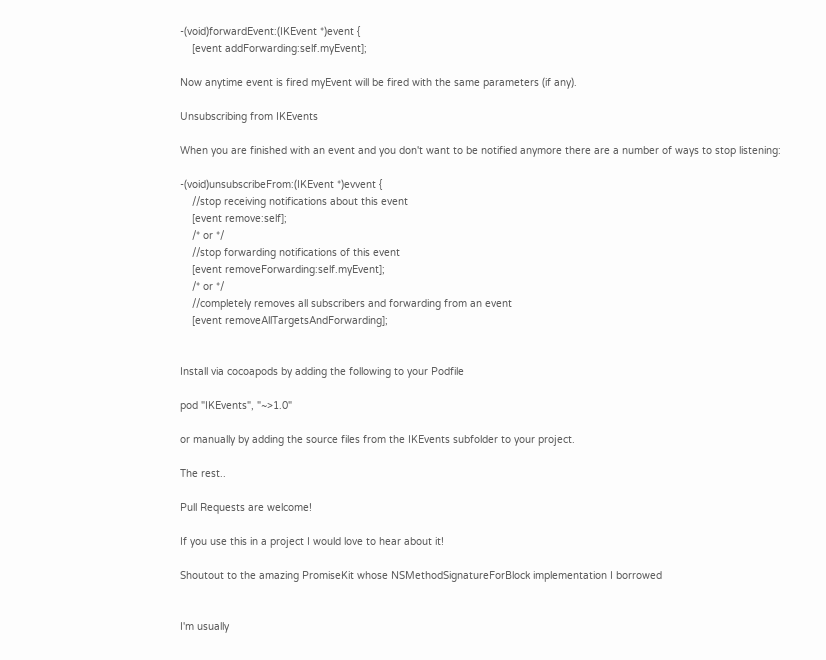-(void)forwardEvent:(IKEvent *)event {
    [event addForwarding:self.myEvent];

Now anytime event is fired myEvent will be fired with the same parameters (if any).

Unsubscribing from IKEvents

When you are finished with an event and you don't want to be notified anymore there are a number of ways to stop listening:

-(void)unsubscribeFrom:(IKEvent *)evvent {
    //stop receiving notifications about this event
    [event remove:self];
    /* or */
    //stop forwarding notifications of this event
    [event removeForwarding:self.myEvent];
    /* or */
    //completely removes all subscribers and forwarding from an event
    [event removeAllTargetsAndForwarding];


Install via cocoapods by adding the following to your Podfile

pod "IKEvents", "~>1.0"

or manually by adding the source files from the IKEvents subfolder to your project.

The rest..

Pull Requests are welcome!

If you use this in a project I would love to hear about it!

Shoutout to the amazing PromiseKit whose NSMethodSignatureForBlock implementation I borrowed


I'm usually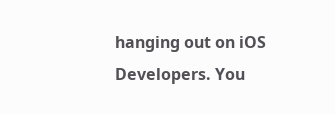hanging out on iOS Developers. You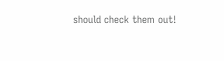should check them out!